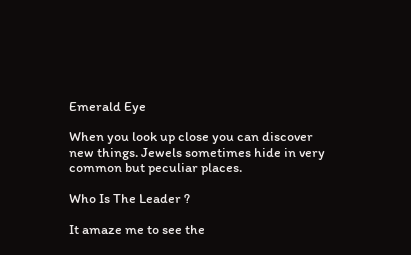Emerald Eye

When you look up close you can discover new things. Jewels sometimes hide in very common but peculiar places.

Who Is The Leader ?

It amaze me to see the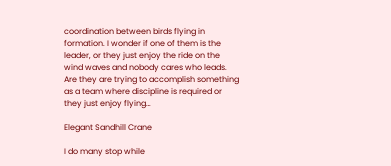coordination between birds flying in formation. I wonder if one of them is the leader, or they just enjoy the ride on the wind waves and nobody cares who leads. Are they are trying to accomplish something as a team where discipline is required or they just enjoy flying…

Elegant Sandhill Crane

I do many stop while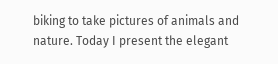biking to take pictures of animals and nature. Today I present the elegant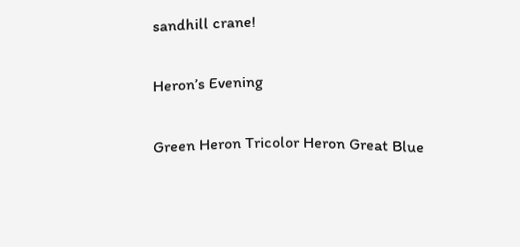sandhill crane!

Heron’s Evening

Green Heron Tricolor Heron Great Blue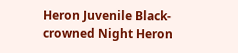Heron Juvenile Black-crowned Night Heron